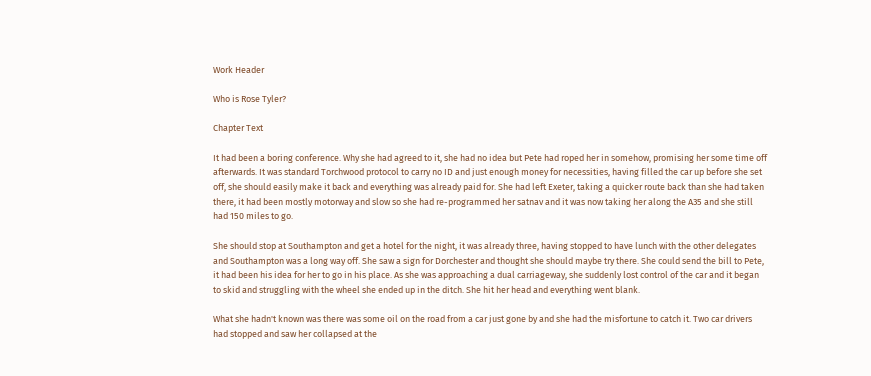Work Header

Who is Rose Tyler?

Chapter Text

It had been a boring conference. Why she had agreed to it, she had no idea but Pete had roped her in somehow, promising her some time off afterwards. It was standard Torchwood protocol to carry no ID and just enough money for necessities, having filled the car up before she set off, she should easily make it back and everything was already paid for. She had left Exeter, taking a quicker route back than she had taken there, it had been mostly motorway and slow so she had re-programmed her satnav and it was now taking her along the A35 and she still had 150 miles to go.

She should stop at Southampton and get a hotel for the night, it was already three, having stopped to have lunch with the other delegates and Southampton was a long way off. She saw a sign for Dorchester and thought she should maybe try there. She could send the bill to Pete, it had been his idea for her to go in his place. As she was approaching a dual carriageway, she suddenly lost control of the car and it began to skid and struggling with the wheel she ended up in the ditch. She hit her head and everything went blank.

What she hadn't known was there was some oil on the road from a car just gone by and she had the misfortune to catch it. Two car drivers had stopped and saw her collapsed at the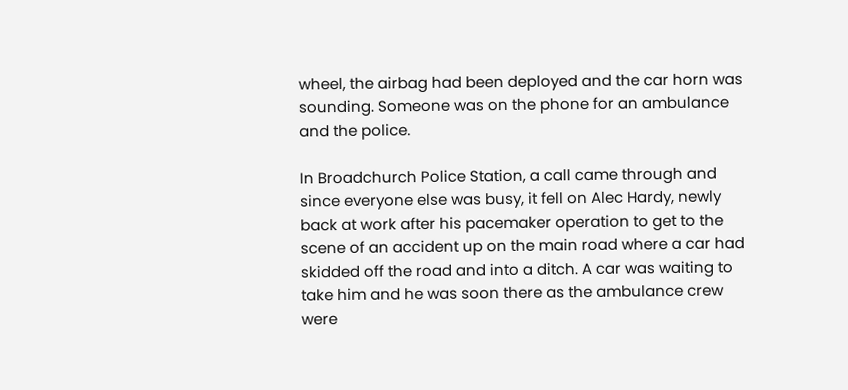wheel, the airbag had been deployed and the car horn was sounding. Someone was on the phone for an ambulance and the police.

In Broadchurch Police Station, a call came through and since everyone else was busy, it fell on Alec Hardy, newly back at work after his pacemaker operation to get to the scene of an accident up on the main road where a car had skidded off the road and into a ditch. A car was waiting to take him and he was soon there as the ambulance crew were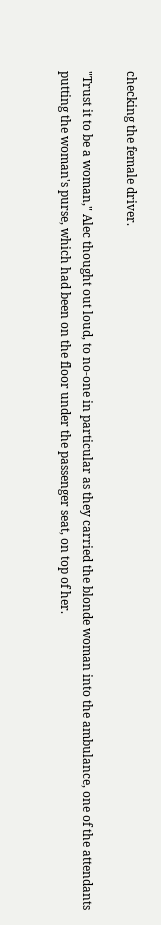checking the female driver.

"Trust it to be a woman," Alec thought out loud, to no-one in particular as they carried the blonde woman into the ambulance, one of the attendants putting the woman's purse, which had been on the floor under the passenger seat, on top of her.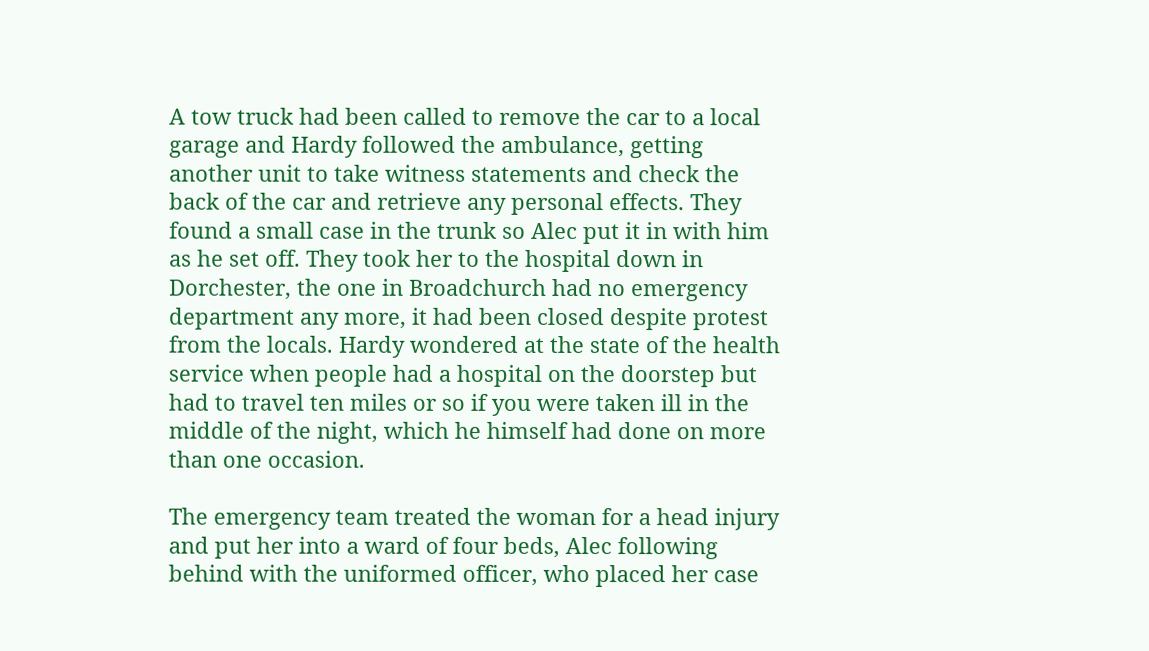A tow truck had been called to remove the car to a local garage and Hardy followed the ambulance, getting another unit to take witness statements and check the back of the car and retrieve any personal effects. They found a small case in the trunk so Alec put it in with him as he set off. They took her to the hospital down in Dorchester, the one in Broadchurch had no emergency department any more, it had been closed despite protest from the locals. Hardy wondered at the state of the health service when people had a hospital on the doorstep but had to travel ten miles or so if you were taken ill in the middle of the night, which he himself had done on more than one occasion.

The emergency team treated the woman for a head injury and put her into a ward of four beds, Alec following behind with the uniformed officer, who placed her case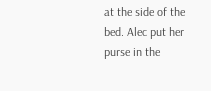at the side of the bed. Alec put her purse in the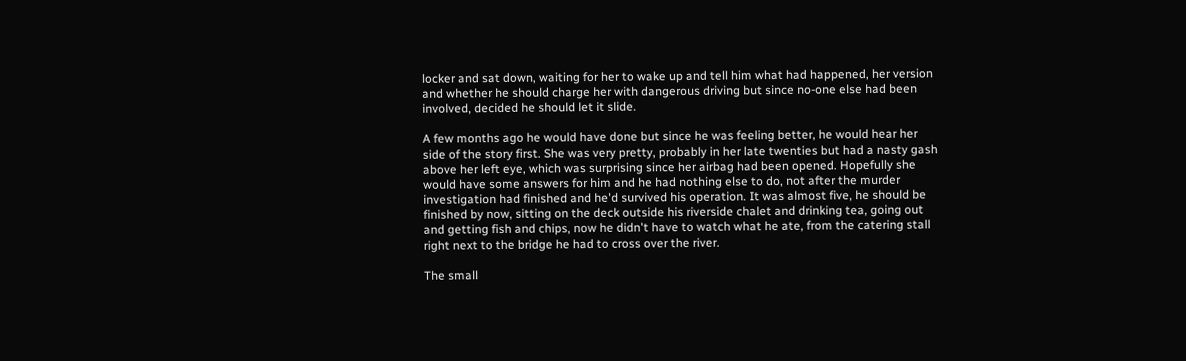locker and sat down, waiting for her to wake up and tell him what had happened, her version and whether he should charge her with dangerous driving but since no-one else had been involved, decided he should let it slide.

A few months ago he would have done but since he was feeling better, he would hear her side of the story first. She was very pretty, probably in her late twenties but had a nasty gash above her left eye, which was surprising since her airbag had been opened. Hopefully she would have some answers for him and he had nothing else to do, not after the murder investigation had finished and he'd survived his operation. It was almost five, he should be finished by now, sitting on the deck outside his riverside chalet and drinking tea, going out and getting fish and chips, now he didn't have to watch what he ate, from the catering stall right next to the bridge he had to cross over the river.

The small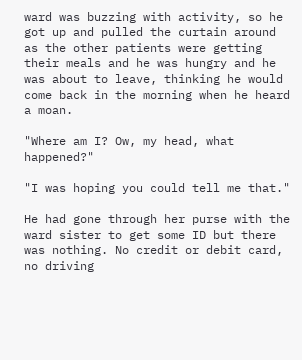ward was buzzing with activity, so he got up and pulled the curtain around as the other patients were getting their meals and he was hungry and he was about to leave, thinking he would come back in the morning when he heard a moan.

"Where am I? Ow, my head, what happened?"

"I was hoping you could tell me that."

He had gone through her purse with the ward sister to get some ID but there was nothing. No credit or debit card, no driving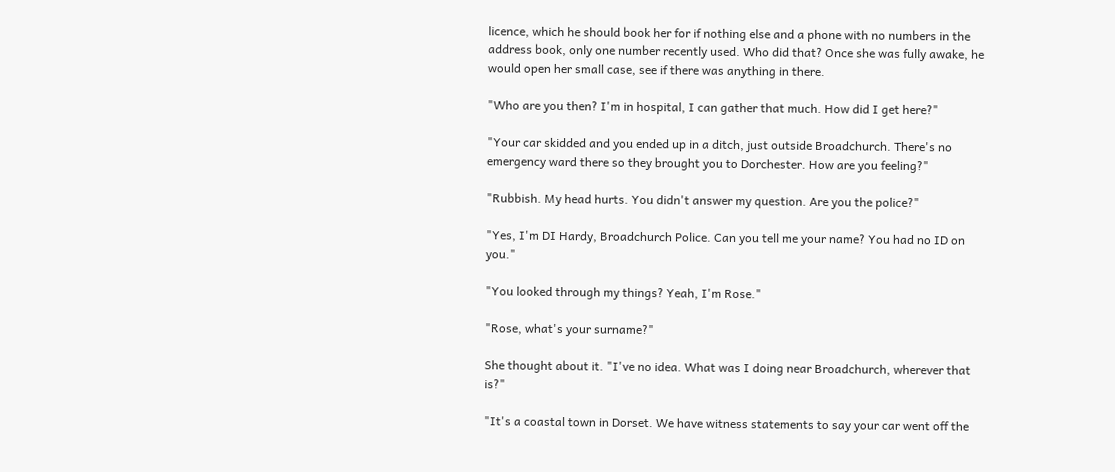licence, which he should book her for if nothing else and a phone with no numbers in the address book, only one number recently used. Who did that? Once she was fully awake, he would open her small case, see if there was anything in there.

"Who are you then? I'm in hospital, I can gather that much. How did I get here?"

"Your car skidded and you ended up in a ditch, just outside Broadchurch. There's no emergency ward there so they brought you to Dorchester. How are you feeling?"

"Rubbish. My head hurts. You didn't answer my question. Are you the police?"

"Yes, I'm DI Hardy, Broadchurch Police. Can you tell me your name? You had no ID on you."

"You looked through my things? Yeah, I'm Rose."

"Rose, what's your surname?"

She thought about it. "I've no idea. What was I doing near Broadchurch, wherever that is?"

"It's a coastal town in Dorset. We have witness statements to say your car went off the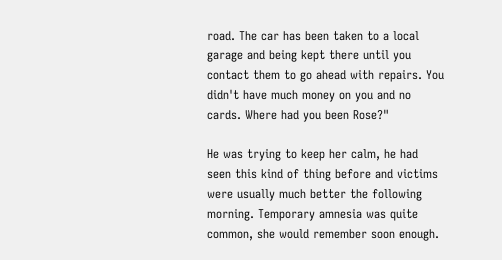road. The car has been taken to a local garage and being kept there until you contact them to go ahead with repairs. You didn't have much money on you and no cards. Where had you been Rose?"

He was trying to keep her calm, he had seen this kind of thing before and victims were usually much better the following morning. Temporary amnesia was quite common, she would remember soon enough.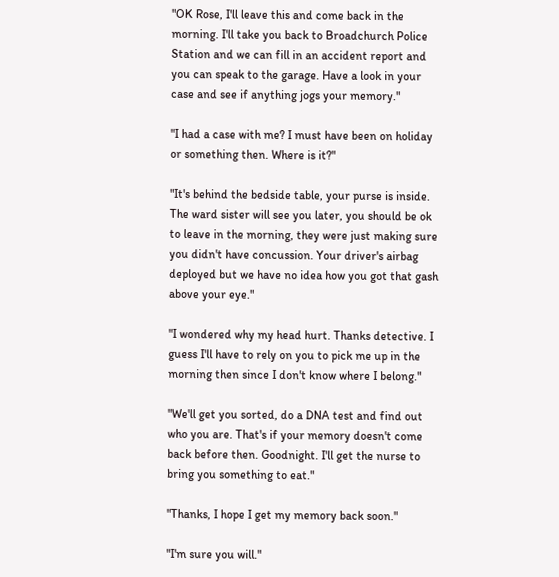"OK Rose, I'll leave this and come back in the morning. I'll take you back to Broadchurch Police Station and we can fill in an accident report and you can speak to the garage. Have a look in your case and see if anything jogs your memory."

"I had a case with me? I must have been on holiday or something then. Where is it?"

"It's behind the bedside table, your purse is inside. The ward sister will see you later, you should be ok to leave in the morning, they were just making sure you didn't have concussion. Your driver's airbag deployed but we have no idea how you got that gash above your eye."

"I wondered why my head hurt. Thanks detective. I guess I'll have to rely on you to pick me up in the morning then since I don't know where I belong."

"We'll get you sorted, do a DNA test and find out who you are. That's if your memory doesn't come back before then. Goodnight. I'll get the nurse to bring you something to eat."

"Thanks, I hope I get my memory back soon."

"I'm sure you will."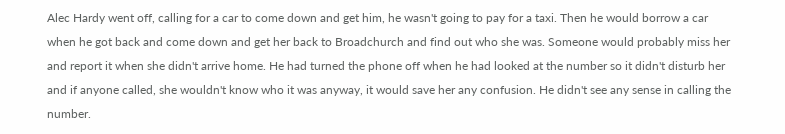Alec Hardy went off, calling for a car to come down and get him, he wasn't going to pay for a taxi. Then he would borrow a car when he got back and come down and get her back to Broadchurch and find out who she was. Someone would probably miss her and report it when she didn't arrive home. He had turned the phone off when he had looked at the number so it didn't disturb her and if anyone called, she wouldn't know who it was anyway, it would save her any confusion. He didn't see any sense in calling the number.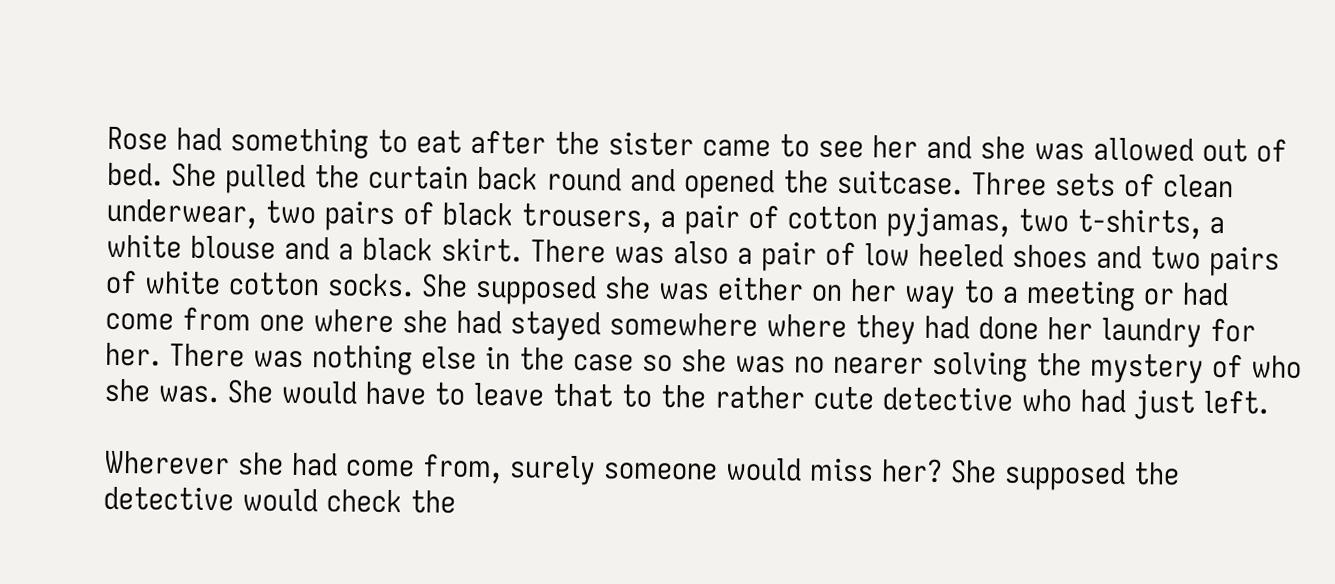Rose had something to eat after the sister came to see her and she was allowed out of bed. She pulled the curtain back round and opened the suitcase. Three sets of clean underwear, two pairs of black trousers, a pair of cotton pyjamas, two t-shirts, a white blouse and a black skirt. There was also a pair of low heeled shoes and two pairs of white cotton socks. She supposed she was either on her way to a meeting or had come from one where she had stayed somewhere where they had done her laundry for her. There was nothing else in the case so she was no nearer solving the mystery of who she was. She would have to leave that to the rather cute detective who had just left.

Wherever she had come from, surely someone would miss her? She supposed the detective would check the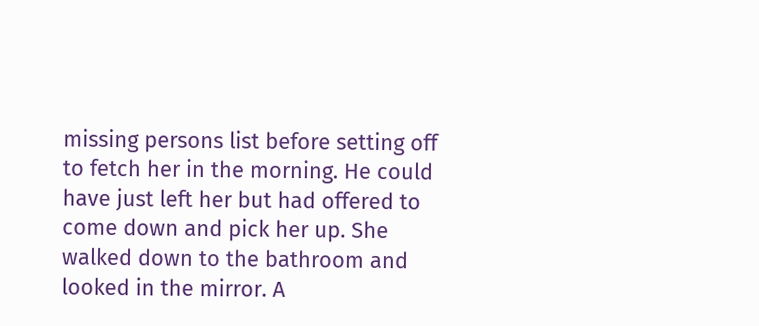missing persons list before setting off to fetch her in the morning. He could have just left her but had offered to come down and pick her up. She walked down to the bathroom and looked in the mirror. A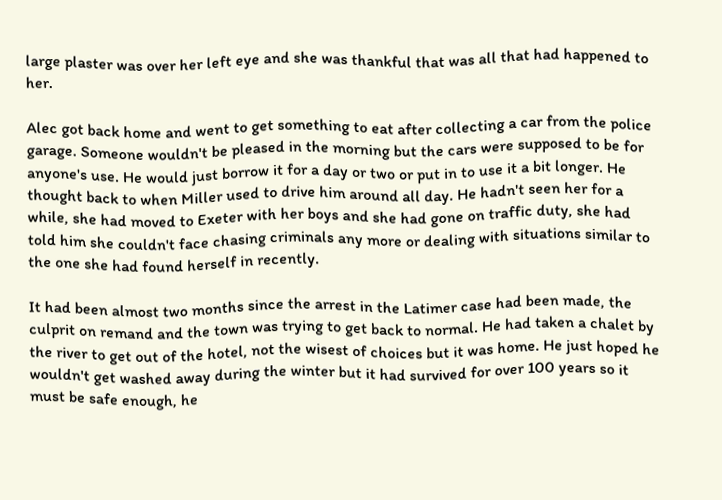large plaster was over her left eye and she was thankful that was all that had happened to her.

Alec got back home and went to get something to eat after collecting a car from the police garage. Someone wouldn't be pleased in the morning but the cars were supposed to be for anyone's use. He would just borrow it for a day or two or put in to use it a bit longer. He thought back to when Miller used to drive him around all day. He hadn't seen her for a while, she had moved to Exeter with her boys and she had gone on traffic duty, she had told him she couldn't face chasing criminals any more or dealing with situations similar to the one she had found herself in recently.

It had been almost two months since the arrest in the Latimer case had been made, the culprit on remand and the town was trying to get back to normal. He had taken a chalet by the river to get out of the hotel, not the wisest of choices but it was home. He just hoped he wouldn't get washed away during the winter but it had survived for over 100 years so it must be safe enough, he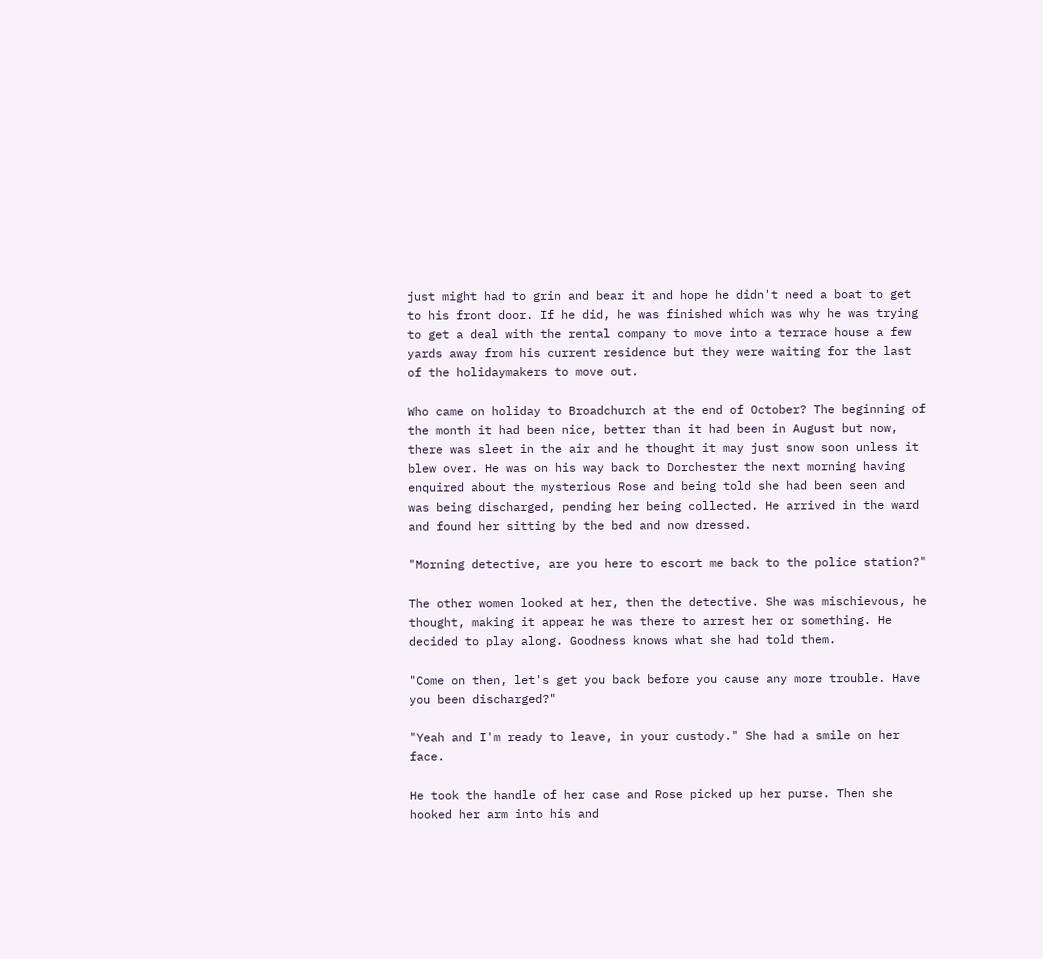just might had to grin and bear it and hope he didn't need a boat to get to his front door. If he did, he was finished which was why he was trying to get a deal with the rental company to move into a terrace house a few yards away from his current residence but they were waiting for the last of the holidaymakers to move out.

Who came on holiday to Broadchurch at the end of October? The beginning of the month it had been nice, better than it had been in August but now, there was sleet in the air and he thought it may just snow soon unless it blew over. He was on his way back to Dorchester the next morning having enquired about the mysterious Rose and being told she had been seen and was being discharged, pending her being collected. He arrived in the ward and found her sitting by the bed and now dressed.

"Morning detective, are you here to escort me back to the police station?"

The other women looked at her, then the detective. She was mischievous, he thought, making it appear he was there to arrest her or something. He decided to play along. Goodness knows what she had told them.

"Come on then, let's get you back before you cause any more trouble. Have you been discharged?"

"Yeah and I'm ready to leave, in your custody." She had a smile on her face.

He took the handle of her case and Rose picked up her purse. Then she hooked her arm into his and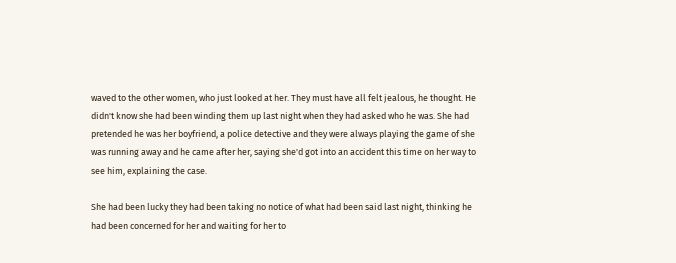waved to the other women, who just looked at her. They must have all felt jealous, he thought. He didn't know she had been winding them up last night when they had asked who he was. She had pretended he was her boyfriend, a police detective and they were always playing the game of she was running away and he came after her, saying she'd got into an accident this time on her way to see him, explaining the case.

She had been lucky they had been taking no notice of what had been said last night, thinking he had been concerned for her and waiting for her to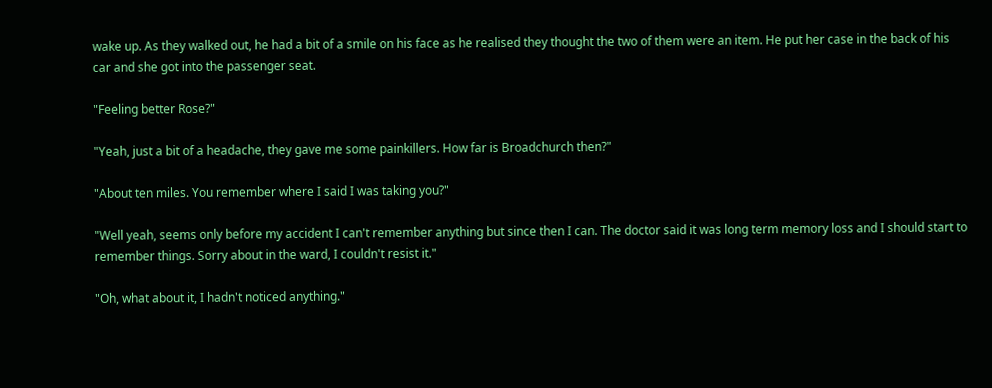wake up. As they walked out, he had a bit of a smile on his face as he realised they thought the two of them were an item. He put her case in the back of his car and she got into the passenger seat.

"Feeling better Rose?"

"Yeah, just a bit of a headache, they gave me some painkillers. How far is Broadchurch then?"

"About ten miles. You remember where I said I was taking you?"

"Well yeah, seems only before my accident I can't remember anything but since then I can. The doctor said it was long term memory loss and I should start to remember things. Sorry about in the ward, I couldn't resist it."

"Oh, what about it, I hadn't noticed anything."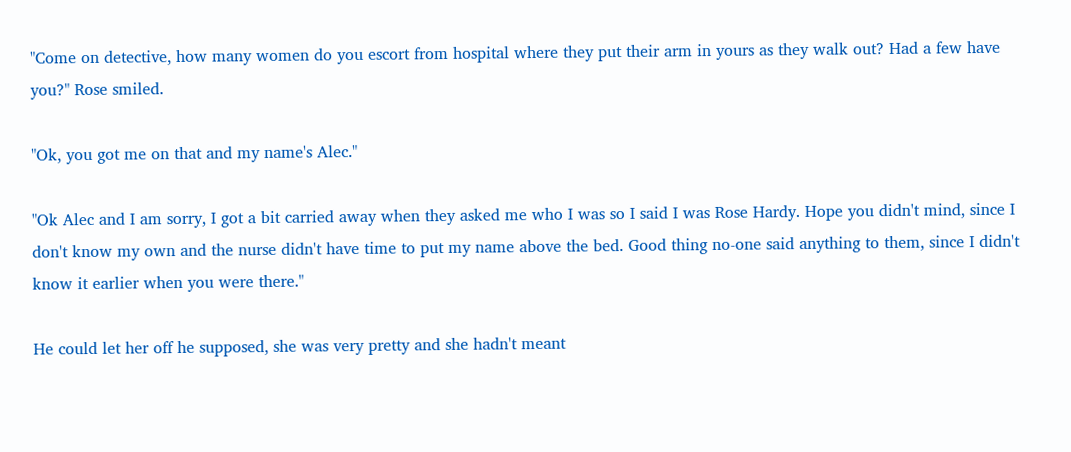"Come on detective, how many women do you escort from hospital where they put their arm in yours as they walk out? Had a few have you?" Rose smiled.

"Ok, you got me on that and my name's Alec."

"Ok Alec and I am sorry, I got a bit carried away when they asked me who I was so I said I was Rose Hardy. Hope you didn't mind, since I don't know my own and the nurse didn't have time to put my name above the bed. Good thing no-one said anything to them, since I didn't know it earlier when you were there."

He could let her off he supposed, she was very pretty and she hadn't meant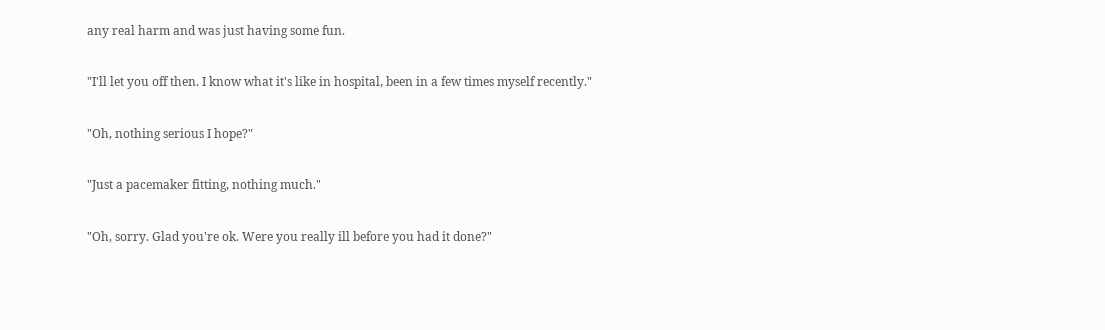any real harm and was just having some fun.

"I'll let you off then. I know what it's like in hospital, been in a few times myself recently."

"Oh, nothing serious I hope?"

"Just a pacemaker fitting, nothing much."

"Oh, sorry. Glad you're ok. Were you really ill before you had it done?"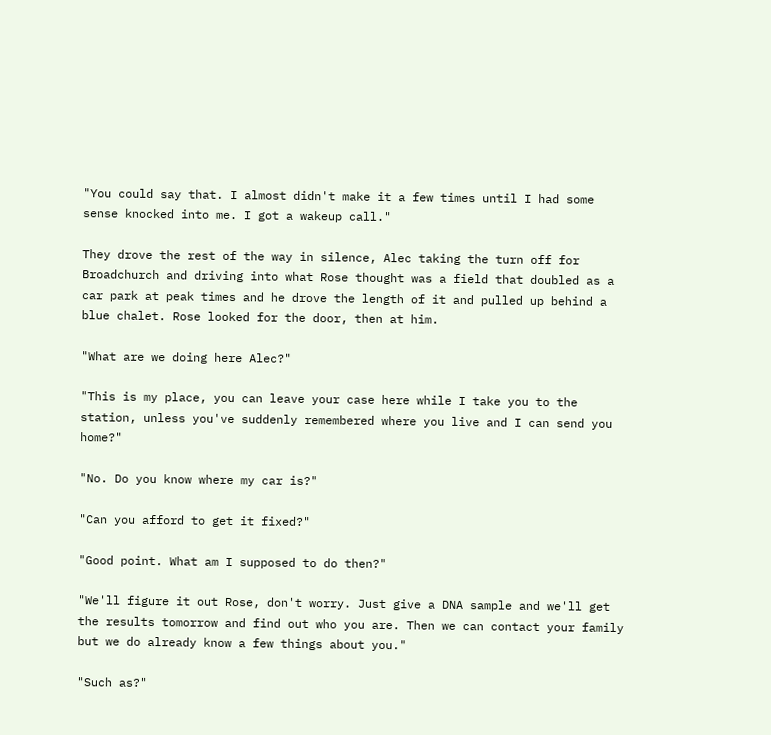"You could say that. I almost didn't make it a few times until I had some sense knocked into me. I got a wakeup call."

They drove the rest of the way in silence, Alec taking the turn off for Broadchurch and driving into what Rose thought was a field that doubled as a car park at peak times and he drove the length of it and pulled up behind a blue chalet. Rose looked for the door, then at him.

"What are we doing here Alec?"

"This is my place, you can leave your case here while I take you to the station, unless you've suddenly remembered where you live and I can send you home?"

"No. Do you know where my car is?"

"Can you afford to get it fixed?"

"Good point. What am I supposed to do then?"

"We'll figure it out Rose, don't worry. Just give a DNA sample and we'll get the results tomorrow and find out who you are. Then we can contact your family but we do already know a few things about you."

"Such as?"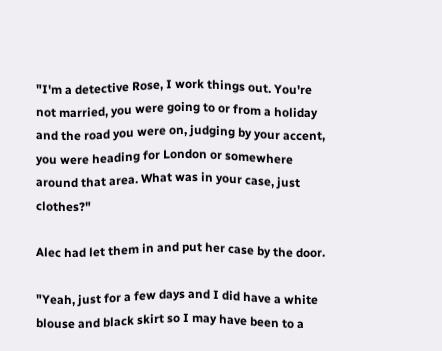"I'm a detective Rose, I work things out. You're not married, you were going to or from a holiday and the road you were on, judging by your accent, you were heading for London or somewhere around that area. What was in your case, just clothes?"

Alec had let them in and put her case by the door.

"Yeah, just for a few days and I did have a white blouse and black skirt so I may have been to a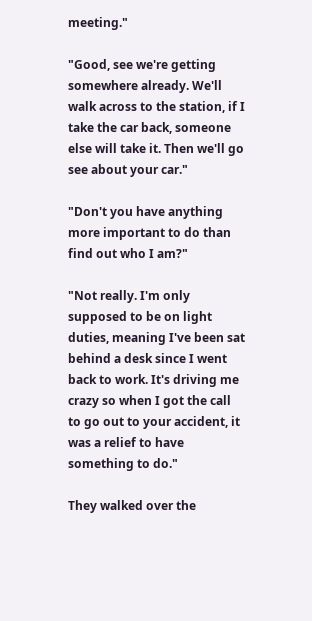meeting."

"Good, see we're getting somewhere already. We'll walk across to the station, if I take the car back, someone else will take it. Then we'll go see about your car."

"Don't you have anything more important to do than find out who I am?"

"Not really. I'm only supposed to be on light duties, meaning I've been sat behind a desk since I went back to work. It's driving me crazy so when I got the call to go out to your accident, it was a relief to have something to do."

They walked over the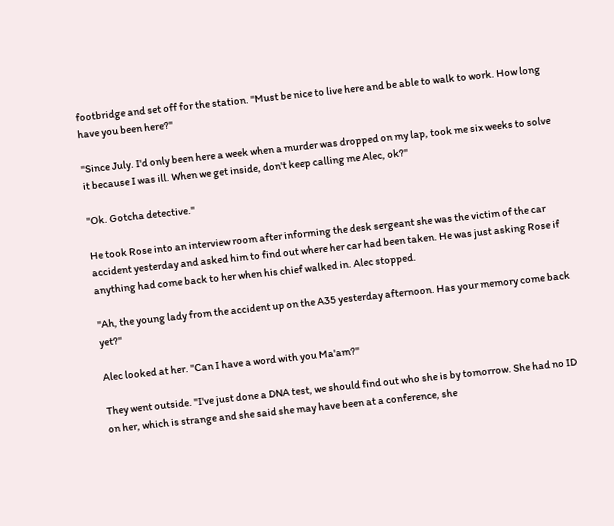footbridge and set off for the station. "Must be nice to live here and be able to walk to work. How long have you been here?"

"Since July. I'd only been here a week when a murder was dropped on my lap, took me six weeks to solve it because I was ill. When we get inside, don't keep calling me Alec, ok?"

"Ok. Gotcha detective."

He took Rose into an interview room after informing the desk sergeant she was the victim of the car accident yesterday and asked him to find out where her car had been taken. He was just asking Rose if anything had come back to her when his chief walked in. Alec stopped.

"Ah, the young lady from the accident up on the A35 yesterday afternoon. Has your memory come back yet?"

Alec looked at her. "Can I have a word with you Ma'am?"

They went outside. "I've just done a DNA test, we should find out who she is by tomorrow. She had no ID on her, which is strange and she said she may have been at a conference, she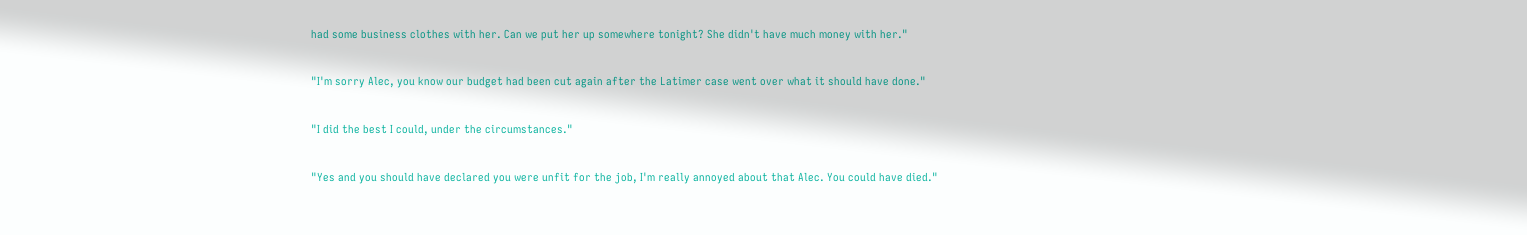had some business clothes with her. Can we put her up somewhere tonight? She didn't have much money with her."

"I'm sorry Alec, you know our budget had been cut again after the Latimer case went over what it should have done."

"I did the best I could, under the circumstances."

"Yes and you should have declared you were unfit for the job, I'm really annoyed about that Alec. You could have died."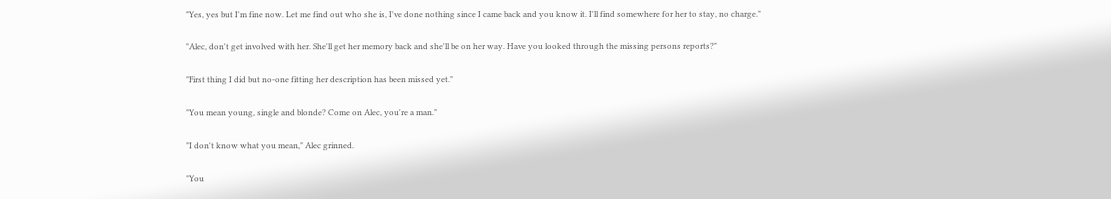"Yes, yes but I'm fine now. Let me find out who she is, I've done nothing since I came back and you know it. I'll find somewhere for her to stay, no charge."

"Alec, don't get involved with her. She'll get her memory back and she'll be on her way. Have you looked through the missing persons reports?"

"First thing I did but no-one fitting her description has been missed yet."

"You mean young, single and blonde? Come on Alec, you're a man."

"I don't know what you mean," Alec grinned.

"You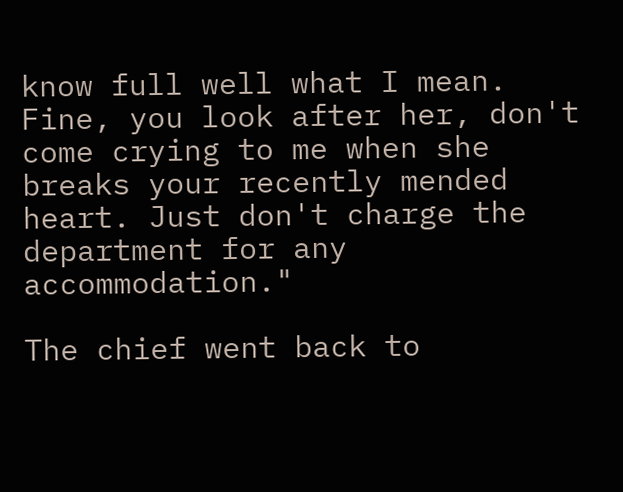know full well what I mean. Fine, you look after her, don't come crying to me when she breaks your recently mended heart. Just don't charge the department for any accommodation."

The chief went back to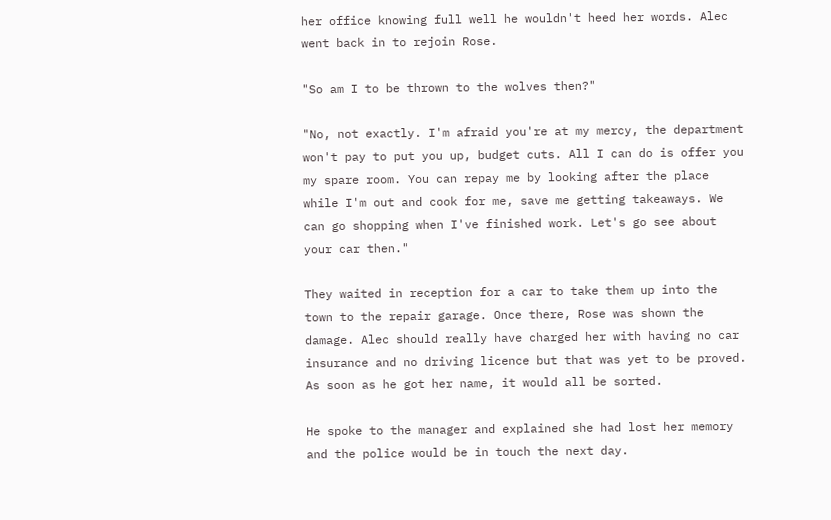her office knowing full well he wouldn't heed her words. Alec went back in to rejoin Rose.

"So am I to be thrown to the wolves then?"

"No, not exactly. I'm afraid you're at my mercy, the department won't pay to put you up, budget cuts. All I can do is offer you my spare room. You can repay me by looking after the place while I'm out and cook for me, save me getting takeaways. We can go shopping when I've finished work. Let's go see about your car then."

They waited in reception for a car to take them up into the town to the repair garage. Once there, Rose was shown the damage. Alec should really have charged her with having no car insurance and no driving licence but that was yet to be proved. As soon as he got her name, it would all be sorted.

He spoke to the manager and explained she had lost her memory and the police would be in touch the next day.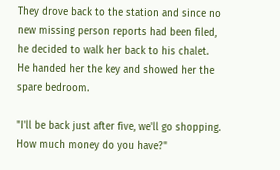They drove back to the station and since no new missing person reports had been filed, he decided to walk her back to his chalet. He handed her the key and showed her the spare bedroom.

"I'll be back just after five, we'll go shopping. How much money do you have?"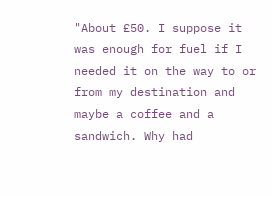"About £50. I suppose it was enough for fuel if I needed it on the way to or from my destination and maybe a coffee and a sandwich. Why had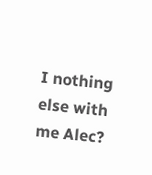I nothing else with me Alec?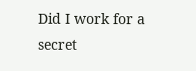Did I work for a secret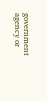government agency or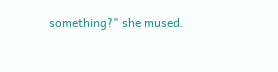something?" she mused.